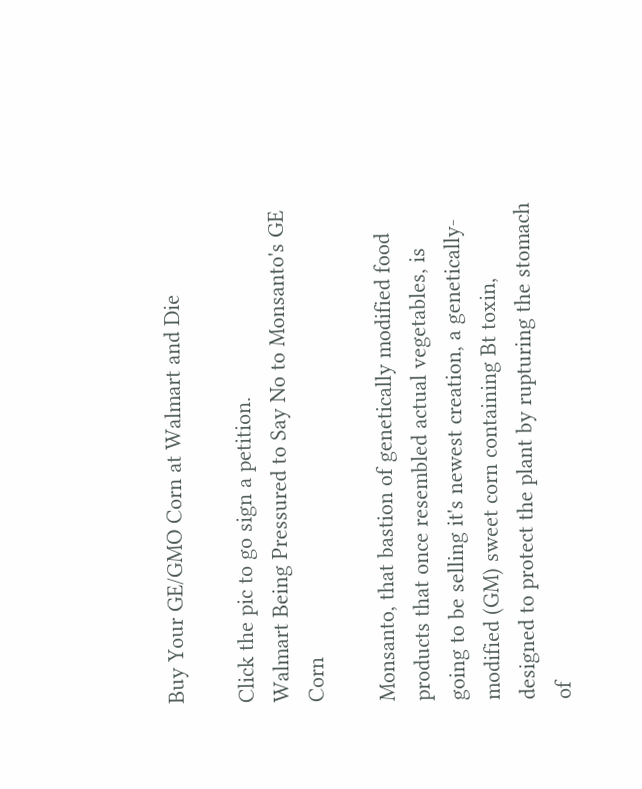Buy Your GE/GMO Corn at Walmart and Die

Click the pic to go sign a petition.
Walmart Being Pressured to Say No to Monsanto's GE Corn

Monsanto, that bastion of genetically modified food products that once resembled actual vegetables, is going to be selling it's newest creation, a genetically-modified (GM) sweet corn containing Bt toxin, designed to protect the plant by rupturing the stomach of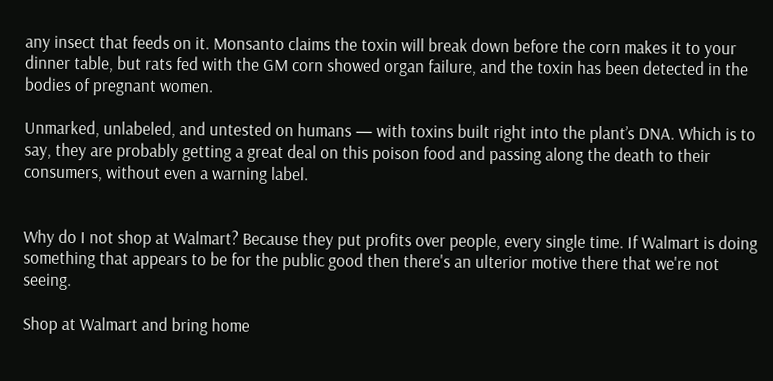any insect that feeds on it. Monsanto claims the toxin will break down before the corn makes it to your dinner table, but rats fed with the GM corn showed organ failure, and the toxin has been detected in the bodies of pregnant women.

Unmarked, unlabeled, and untested on humans — with toxins built right into the plant’s DNA. Which is to say, they are probably getting a great deal on this poison food and passing along the death to their consumers, without even a warning label.


Why do I not shop at Walmart? Because they put profits over people, every single time. If Walmart is doing something that appears to be for the public good then there's an ulterior motive there that we're not seeing.

Shop at Walmart and bring home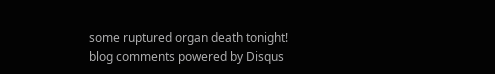some ruptured organ death tonight!
blog comments powered by Disqus